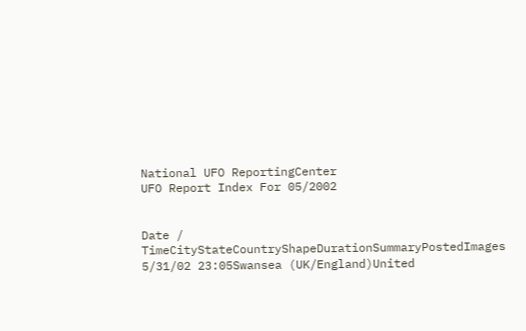National UFO ReportingCenter
UFO Report Index For 05/2002


Date / TimeCityStateCountryShapeDurationSummaryPostedImages
5/31/02 23:05Swansea (UK/England)United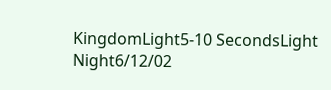KingdomLight5-10 SecondsLight Night6/12/02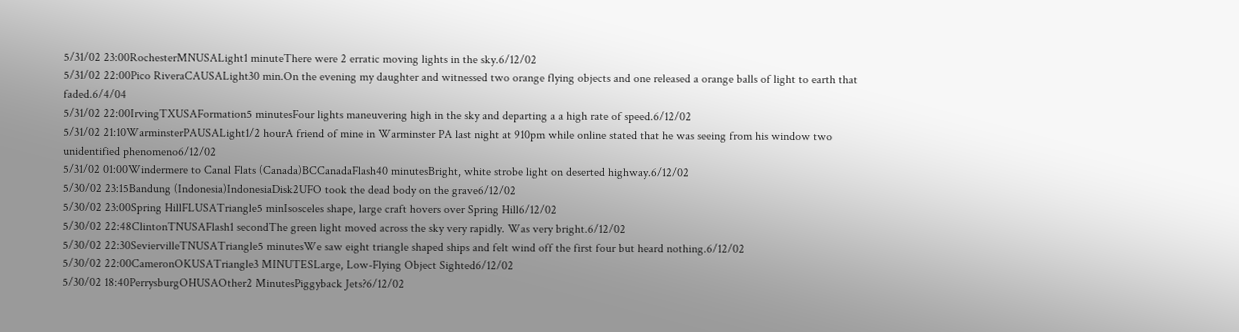5/31/02 23:00RochesterMNUSALight1 minuteThere were 2 erratic moving lights in the sky.6/12/02
5/31/02 22:00Pico RiveraCAUSALight30 min.On the evening my daughter and witnessed two orange flying objects and one released a orange balls of light to earth that faded.6/4/04
5/31/02 22:00IrvingTXUSAFormation5 minutesFour lights maneuvering high in the sky and departing a a high rate of speed.6/12/02
5/31/02 21:10WarminsterPAUSALight1/2 hourA friend of mine in Warminster PA last night at 910pm while online stated that he was seeing from his window two unidentified phenomeno6/12/02
5/31/02 01:00Windermere to Canal Flats (Canada)BCCanadaFlash40 minutesBright, white strobe light on deserted highway.6/12/02
5/30/02 23:15Bandung (Indonesia)IndonesiaDisk2UFO took the dead body on the grave6/12/02
5/30/02 23:00Spring HillFLUSATriangle5 minIsosceles shape, large craft hovers over Spring Hill6/12/02
5/30/02 22:48ClintonTNUSAFlash1 secondThe green light moved across the sky very rapidly. Was very bright.6/12/02
5/30/02 22:30SeviervilleTNUSATriangle5 minutesWe saw eight triangle shaped ships and felt wind off the first four but heard nothing.6/12/02
5/30/02 22:00CameronOKUSATriangle3 MINUTESLarge, Low-Flying Object Sighted6/12/02
5/30/02 18:40PerrysburgOHUSAOther2 MinutesPiggyback Jets?6/12/02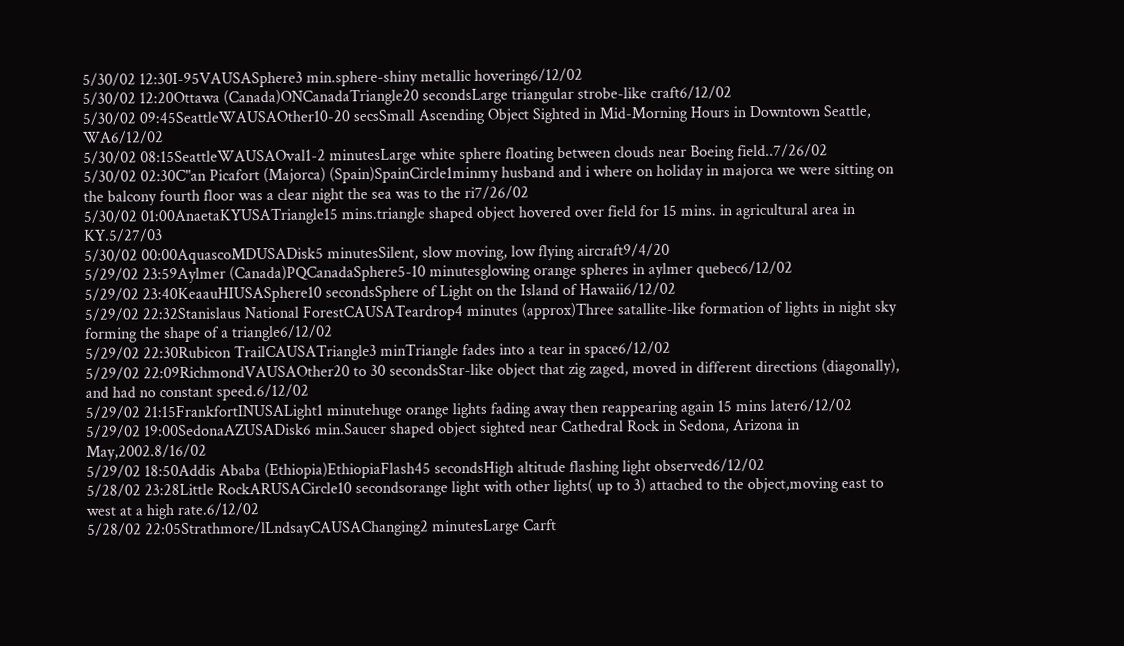5/30/02 12:30I-95VAUSASphere3 min.sphere-shiny metallic hovering6/12/02
5/30/02 12:20Ottawa (Canada)ONCanadaTriangle20 secondsLarge triangular strobe-like craft6/12/02
5/30/02 09:45SeattleWAUSAOther10-20 secsSmall Ascending Object Sighted in Mid-Morning Hours in Downtown Seattle, WA6/12/02
5/30/02 08:15SeattleWAUSAOval1-2 minutesLarge white sphere floating between clouds near Boeing field..7/26/02
5/30/02 02:30C"an Picafort (Majorca) (Spain)SpainCircle1minmy husband and i where on holiday in majorca we were sitting on the balcony fourth floor was a clear night the sea was to the ri7/26/02
5/30/02 01:00AnaetaKYUSATriangle15 mins.triangle shaped object hovered over field for 15 mins. in agricultural area in KY.5/27/03
5/30/02 00:00AquascoMDUSADisk5 minutesSilent, slow moving, low flying aircraft9/4/20
5/29/02 23:59Aylmer (Canada)PQCanadaSphere5-10 minutesglowing orange spheres in aylmer quebec6/12/02
5/29/02 23:40KeaauHIUSASphere10 secondsSphere of Light on the Island of Hawaii6/12/02
5/29/02 22:32Stanislaus National ForestCAUSATeardrop4 minutes (approx)Three satallite-like formation of lights in night sky forming the shape of a triangle6/12/02
5/29/02 22:30Rubicon TrailCAUSATriangle3 minTriangle fades into a tear in space6/12/02
5/29/02 22:09RichmondVAUSAOther20 to 30 secondsStar-like object that zig zaged, moved in different directions (diagonally), and had no constant speed.6/12/02
5/29/02 21:15FrankfortINUSALight1 minutehuge orange lights fading away then reappearing again 15 mins later6/12/02
5/29/02 19:00SedonaAZUSADisk6 min.Saucer shaped object sighted near Cathedral Rock in Sedona, Arizona in May,2002.8/16/02
5/29/02 18:50Addis Ababa (Ethiopia)EthiopiaFlash45 secondsHigh altitude flashing light observed6/12/02
5/28/02 23:28Little RockARUSACircle10 secondsorange light with other lights( up to 3) attached to the object,moving east to west at a high rate.6/12/02
5/28/02 22:05Strathmore/lLndsayCAUSAChanging2 minutesLarge Carft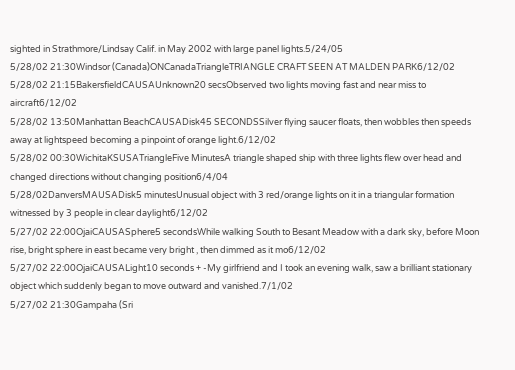sighted in Strathmore/Lindsay Calif. in May 2002 with large panel lights.5/24/05
5/28/02 21:30Windsor (Canada)ONCanadaTriangleTRIANGLE CRAFT SEEN AT MALDEN PARK6/12/02
5/28/02 21:15BakersfieldCAUSAUnknown20 secsObserved two lights moving fast and near miss to aircraft6/12/02
5/28/02 13:50Manhattan BeachCAUSADisk45 SECONDSSilver flying saucer floats, then wobbles then speeds away at lightspeed becoming a pinpoint of orange light.6/12/02
5/28/02 00:30WichitaKSUSATriangleFive MinutesA triangle shaped ship with three lights flew over head and changed directions without changing position6/4/04
5/28/02DanversMAUSADisk5 minutesUnusual object with 3 red/orange lights on it in a triangular formation witnessed by 3 people in clear daylight6/12/02
5/27/02 22:00OjaiCAUSASphere5 secondsWhile walking South to Besant Meadow with a dark sky, before Moon rise, bright sphere in east became very bright , then dimmed as it mo6/12/02
5/27/02 22:00OjaiCAUSALight10 seconds + -My girlfriend and I took an evening walk, saw a brilliant stationary object which suddenly began to move outward and vanished.7/1/02
5/27/02 21:30Gampaha (Sri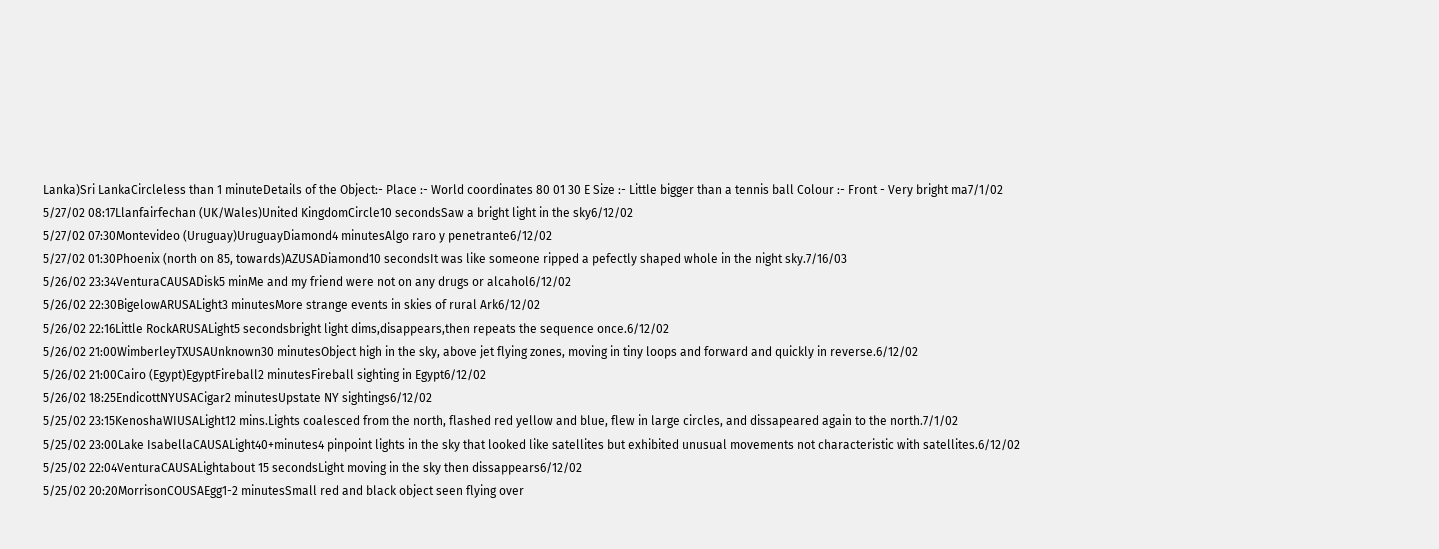Lanka)Sri LankaCircleless than 1 minuteDetails of the Object:- Place :- World coordinates 80 01 30 E Size :- Little bigger than a tennis ball Colour :- Front - Very bright ma7/1/02
5/27/02 08:17Llanfairfechan (UK/Wales)United KingdomCircle10 secondsSaw a bright light in the sky6/12/02
5/27/02 07:30Montevideo (Uruguay)UruguayDiamond4 minutesAlgo raro y penetrante6/12/02
5/27/02 01:30Phoenix (north on 85, towards)AZUSADiamond10 secondsIt was like someone ripped a pefectly shaped whole in the night sky.7/16/03
5/26/02 23:34VenturaCAUSADisk5 minMe and my friend were not on any drugs or alcahol6/12/02
5/26/02 22:30BigelowARUSALight3 minutesMore strange events in skies of rural Ark6/12/02
5/26/02 22:16Little RockARUSALight5 secondsbright light dims,disappears,then repeats the sequence once.6/12/02
5/26/02 21:00WimberleyTXUSAUnknown30 minutesObject high in the sky, above jet flying zones, moving in tiny loops and forward and quickly in reverse.6/12/02
5/26/02 21:00Cairo (Egypt)EgyptFireball2 minutesFireball sighting in Egypt6/12/02
5/26/02 18:25EndicottNYUSACigar2 minutesUpstate NY sightings6/12/02
5/25/02 23:15KenoshaWIUSALight12 mins.Lights coalesced from the north, flashed red yellow and blue, flew in large circles, and dissapeared again to the north.7/1/02
5/25/02 23:00Lake IsabellaCAUSALight40+minutes4 pinpoint lights in the sky that looked like satellites but exhibited unusual movements not characteristic with satellites.6/12/02
5/25/02 22:04VenturaCAUSALightabout 15 secondsLight moving in the sky then dissappears6/12/02
5/25/02 20:20MorrisonCOUSAEgg1-2 minutesSmall red and black object seen flying over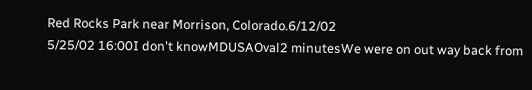Red Rocks Park near Morrison, Colorado.6/12/02
5/25/02 16:00I don't knowMDUSAOval2 minutesWe were on out way back from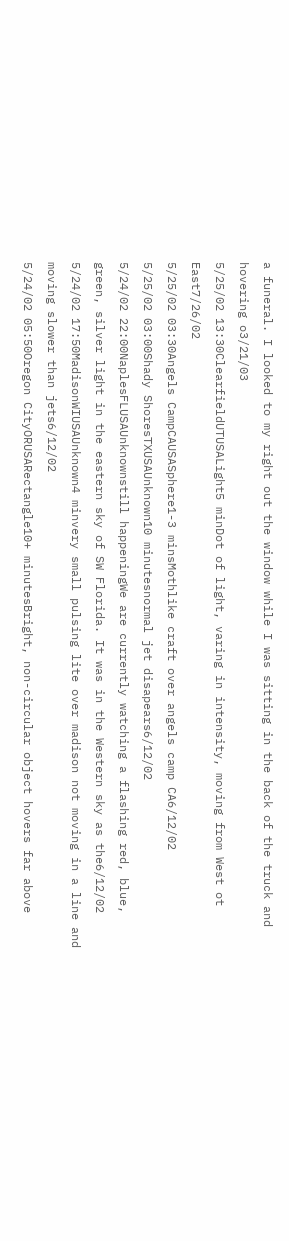a funeral. I looked to my right out the window while I was sitting in the back of the truck and hovering o3/21/03
5/25/02 13:30ClearfieldUTUSALight5 minDot of light, varing in intensity, moving from West ot East7/26/02
5/25/02 03:30Angels CampCAUSASphere1-3 minsMothlike craft over angels camp CA6/12/02
5/25/02 03:00Shady ShoresTXUSAUnknown10 minutesnormal jet disapears6/12/02
5/24/02 22:00NaplesFLUSAUnknownstill happeningWe are currently watching a flashing red, blue, green, silver light in the eastern sky of SW Florida. It was in the Western sky as the6/12/02
5/24/02 17:50MadisonWIUSAUnknown4 minvery small pulsing lite over madison not moving in a line and moving slower than jets6/12/02
5/24/02 05:50Oregon CityORUSARectangle10+ minutesBright, non-circular object hovers far above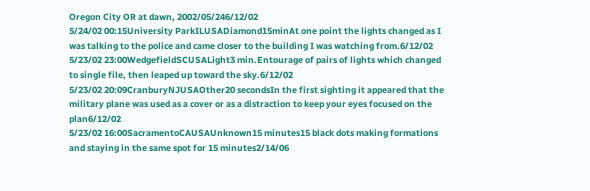Oregon City OR at dawn, 2002/05/246/12/02
5/24/02 00:15University ParkILUSADiamond15minAt one point the lights changed as I was talking to the police and came closer to the building I was watching from.6/12/02
5/23/02 23:00WedgefieldSCUSALight3 min.Entourage of pairs of lights which changed to single file, then leaped up toward the sky.6/12/02
5/23/02 20:09CranburyNJUSAOther20 secondsIn the first sighting it appeared that the military plane was used as a cover or as a distraction to keep your eyes focused on the plan6/12/02
5/23/02 16:00SacramentoCAUSAUnknown15 minutes15 black dots making formations and staying in the same spot for 15 minutes2/14/06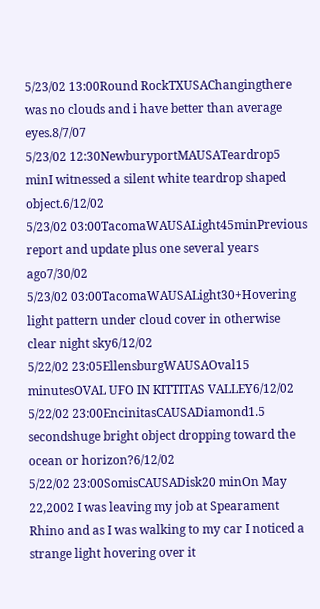5/23/02 13:00Round RockTXUSAChangingthere was no clouds and i have better than average eyes.8/7/07
5/23/02 12:30NewburyportMAUSATeardrop5 minI witnessed a silent white teardrop shaped object.6/12/02
5/23/02 03:00TacomaWAUSALight45minPrevious report and update plus one several years ago7/30/02
5/23/02 03:00TacomaWAUSALight30+Hovering light pattern under cloud cover in otherwise clear night sky6/12/02
5/22/02 23:05EllensburgWAUSAOval15 minutesOVAL UFO IN KITTITAS VALLEY6/12/02
5/22/02 23:00EncinitasCAUSADiamond1.5 secondshuge bright object dropping toward the ocean or horizon?6/12/02
5/22/02 23:00SomisCAUSADisk20 minOn May 22,2002 I was leaving my job at Spearament Rhino and as I was walking to my car I noticed a strange light hovering over it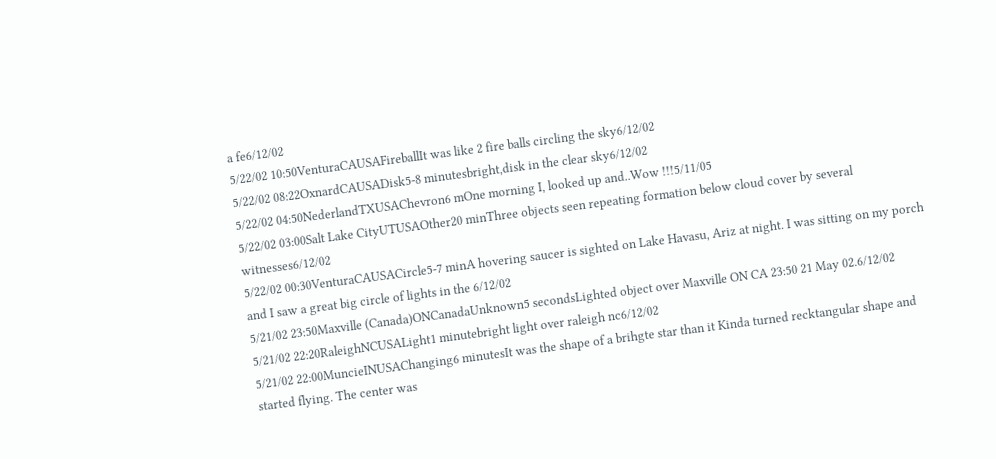a fe6/12/02
5/22/02 10:50VenturaCAUSAFireballIt was like 2 fire balls circling the sky6/12/02
5/22/02 08:22OxnardCAUSADisk5-8 minutesbright,disk in the clear sky6/12/02
5/22/02 04:50NederlandTXUSAChevron6 mOne morning I, looked up and..Wow !!!5/11/05
5/22/02 03:00Salt Lake CityUTUSAOther20 minThree objects seen repeating formation below cloud cover by several witnesses6/12/02
5/22/02 00:30VenturaCAUSACircle5-7 minA hovering saucer is sighted on Lake Havasu, Ariz at night. I was sitting on my porch and I saw a great big circle of lights in the 6/12/02
5/21/02 23:50Maxville (Canada)ONCanadaUnknown5 secondsLighted object over Maxville ON CA 23:50 21 May 02.6/12/02
5/21/02 22:20RaleighNCUSALight1 minutebright light over raleigh nc6/12/02
5/21/02 22:00MuncieINUSAChanging6 minutesIt was the shape of a brihgte star than it Kinda turned recktangular shape and started flying. The center was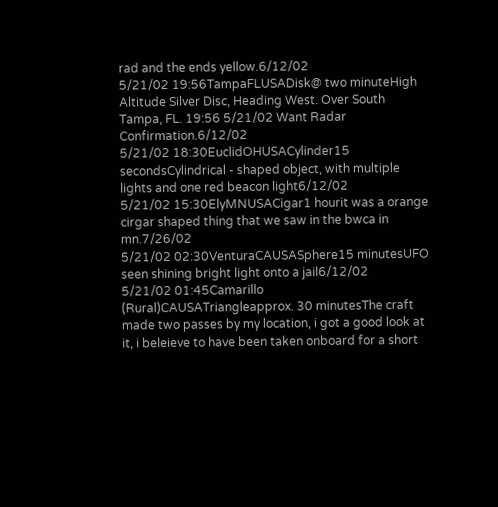rad and the ends yellow.6/12/02
5/21/02 19:56TampaFLUSADisk@ two minuteHigh Altitude Silver Disc, Heading West. Over South Tampa, FL. 19:56 5/21/02 Want Radar Confirmation.6/12/02
5/21/02 18:30EuclidOHUSACylinder15 secondsCylindrical - shaped object, with multiple lights and one red beacon light6/12/02
5/21/02 15:30ElyMNUSACigar1 hourit was a orange cirgar shaped thing that we saw in the bwca in mn.7/26/02
5/21/02 02:30VenturaCAUSASphere15 minutesUFO seen shining bright light onto a jail6/12/02
5/21/02 01:45Camarillo (Rural)CAUSATriangleapprox. 30 minutesThe craft made two passes by my location, i got a good look at it, i beleieve to have been taken onboard for a short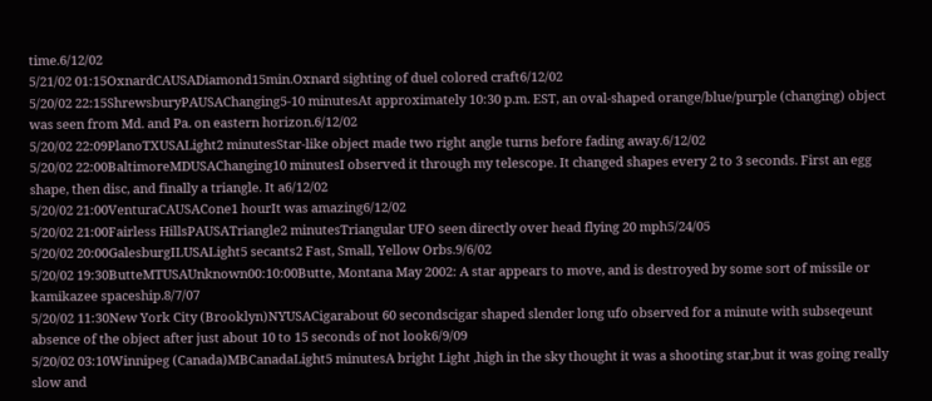time.6/12/02
5/21/02 01:15OxnardCAUSADiamond15min.Oxnard sighting of duel colored craft6/12/02
5/20/02 22:15ShrewsburyPAUSAChanging5-10 minutesAt approximately 10:30 p.m. EST, an oval-shaped orange/blue/purple (changing) object was seen from Md. and Pa. on eastern horizon.6/12/02
5/20/02 22:09PlanoTXUSALight2 minutesStar-like object made two right angle turns before fading away.6/12/02
5/20/02 22:00BaltimoreMDUSAChanging10 minutesI observed it through my telescope. It changed shapes every 2 to 3 seconds. First an egg shape, then disc, and finally a triangle. It a6/12/02
5/20/02 21:00VenturaCAUSACone1 hourIt was amazing6/12/02
5/20/02 21:00Fairless HillsPAUSATriangle2 minutesTriangular UFO seen directly over head flying 20 mph5/24/05
5/20/02 20:00GalesburgILUSALight5 secants2 Fast, Small, Yellow Orbs.9/6/02
5/20/02 19:30ButteMTUSAUnknown00:10:00Butte, Montana May 2002: A star appears to move, and is destroyed by some sort of missile or kamikazee spaceship.8/7/07
5/20/02 11:30New York City (Brooklyn)NYUSACigarabout 60 secondscigar shaped slender long ufo observed for a minute with subseqeunt absence of the object after just about 10 to 15 seconds of not look6/9/09
5/20/02 03:10Winnipeg (Canada)MBCanadaLight5 minutesA bright Light ,high in the sky thought it was a shooting star,but it was going really slow and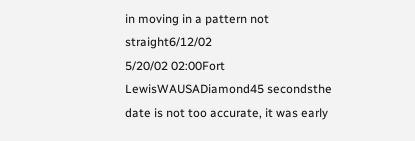in moving in a pattern not straight6/12/02
5/20/02 02:00Fort LewisWAUSADiamond45 secondsthe date is not too accurate, it was early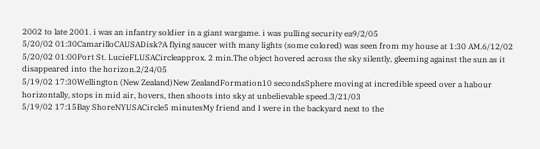2002 to late 2001. i was an infantry soldier in a giant wargame. i was pulling security ea9/2/05
5/20/02 01:30CamarilloCAUSADisk?A flying saucer with many lights (some colored) was seen from my house at 1:30 AM.6/12/02
5/20/02 01:00Port St. LucieFLUSACircleapprox. 2 min.The object hovered across the sky silently, gleeming against the sun as it disappeared into the horizon.2/24/05
5/19/02 17:30Wellington (New Zealand)New ZealandFormation10 secondsSphere moving at incredible speed over a habour horizontally, stops in mid air, hovers, then shoots into sky at unbelievable speed.3/21/03
5/19/02 17:15Bay ShoreNYUSACircle5 minutesMy friend and I were in the backyard next to the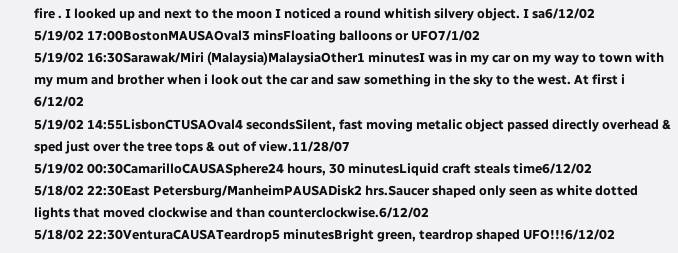fire . I looked up and next to the moon I noticed a round whitish silvery object. I sa6/12/02
5/19/02 17:00BostonMAUSAOval3 minsFloating balloons or UFO7/1/02
5/19/02 16:30Sarawak/Miri (Malaysia)MalaysiaOther1 minutesI was in my car on my way to town with my mum and brother when i look out the car and saw something in the sky to the west. At first i 6/12/02
5/19/02 14:55LisbonCTUSAOval4 secondsSilent, fast moving metalic object passed directly overhead & sped just over the tree tops & out of view.11/28/07
5/19/02 00:30CamarilloCAUSASphere24 hours, 30 minutesLiquid craft steals time6/12/02
5/18/02 22:30East Petersburg/ManheimPAUSADisk2 hrs.Saucer shaped only seen as white dotted lights that moved clockwise and than counterclockwise.6/12/02
5/18/02 22:30VenturaCAUSATeardrop5 minutesBright green, teardrop shaped UFO!!!6/12/02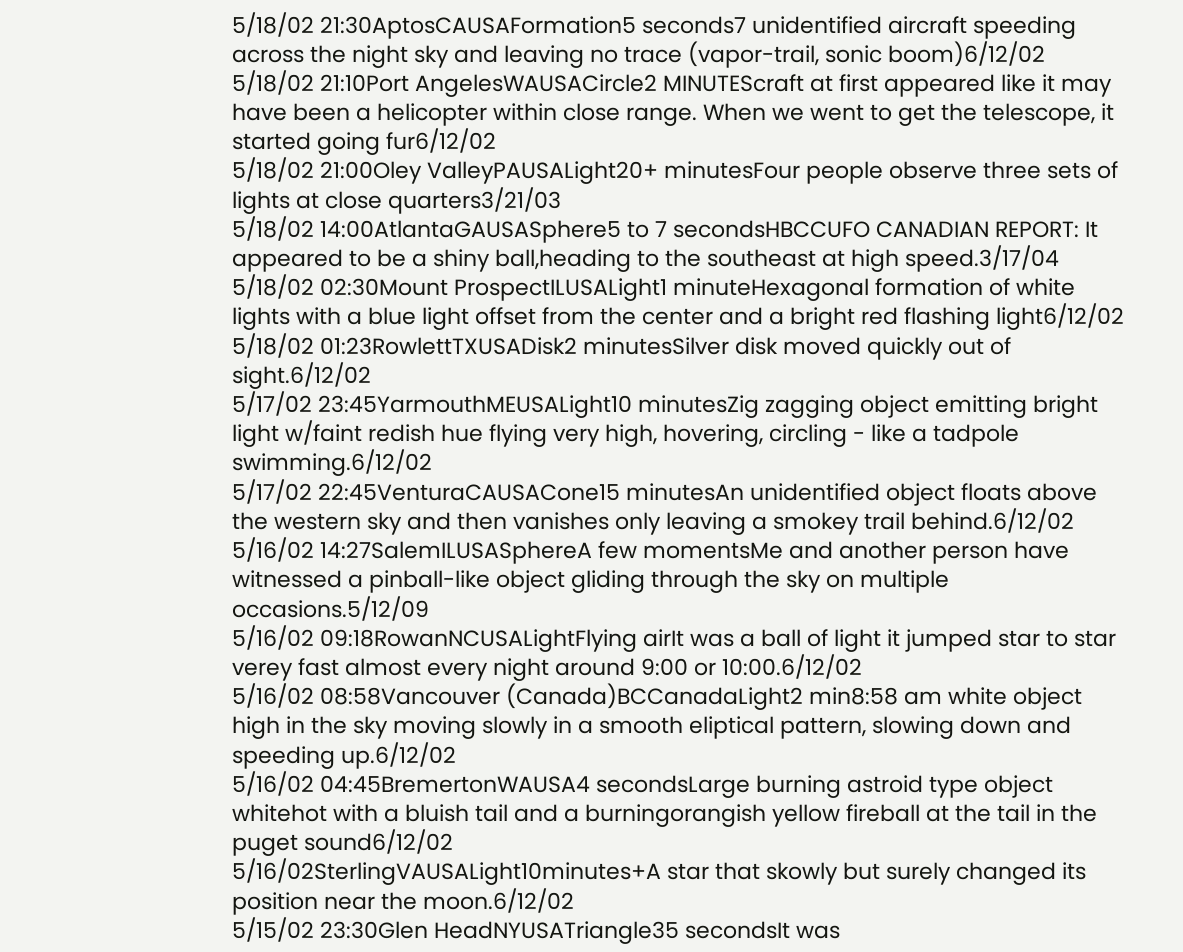5/18/02 21:30AptosCAUSAFormation5 seconds7 unidentified aircraft speeding across the night sky and leaving no trace (vapor-trail, sonic boom)6/12/02
5/18/02 21:10Port AngelesWAUSACircle2 MINUTEScraft at first appeared like it may have been a helicopter within close range. When we went to get the telescope, it started going fur6/12/02
5/18/02 21:00Oley ValleyPAUSALight20+ minutesFour people observe three sets of lights at close quarters3/21/03
5/18/02 14:00AtlantaGAUSASphere5 to 7 secondsHBCCUFO CANADIAN REPORT: It appeared to be a shiny ball,heading to the southeast at high speed.3/17/04
5/18/02 02:30Mount ProspectILUSALight1 minuteHexagonal formation of white lights with a blue light offset from the center and a bright red flashing light6/12/02
5/18/02 01:23RowlettTXUSADisk2 minutesSilver disk moved quickly out of sight.6/12/02
5/17/02 23:45YarmouthMEUSALight10 minutesZig zagging object emitting bright light w/faint redish hue flying very high, hovering, circling - like a tadpole swimming.6/12/02
5/17/02 22:45VenturaCAUSACone15 minutesAn unidentified object floats above the western sky and then vanishes only leaving a smokey trail behind.6/12/02
5/16/02 14:27SalemILUSASphereA few momentsMe and another person have witnessed a pinball-like object gliding through the sky on multiple occasions.5/12/09
5/16/02 09:18RowanNCUSALightFlying airIt was a ball of light it jumped star to star verey fast almost every night around 9:00 or 10:00.6/12/02
5/16/02 08:58Vancouver (Canada)BCCanadaLight2 min8:58 am white object high in the sky moving slowly in a smooth eliptical pattern, slowing down and speeding up.6/12/02
5/16/02 04:45BremertonWAUSA4 secondsLarge burning astroid type object whitehot with a bluish tail and a burningorangish yellow fireball at the tail in the puget sound6/12/02
5/16/02SterlingVAUSALight10minutes+A star that skowly but surely changed its position near the moon.6/12/02
5/15/02 23:30Glen HeadNYUSATriangle35 secondsIt was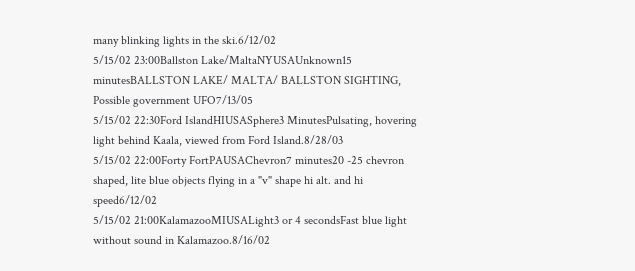many blinking lights in the ski.6/12/02
5/15/02 23:00Ballston Lake/MaltaNYUSAUnknown15 minutesBALLSTON LAKE/ MALTA/ BALLSTON SIGHTING, Possible government UFO7/13/05
5/15/02 22:30Ford IslandHIUSASphere3 MinutesPulsating, hovering light behind Kaala, viewed from Ford Island.8/28/03
5/15/02 22:00Forty FortPAUSAChevron7 minutes20 -25 chevron shaped, lite blue objects flying in a "v" shape hi alt. and hi speed6/12/02
5/15/02 21:00KalamazooMIUSALight3 or 4 secondsFast blue light without sound in Kalamazoo.8/16/02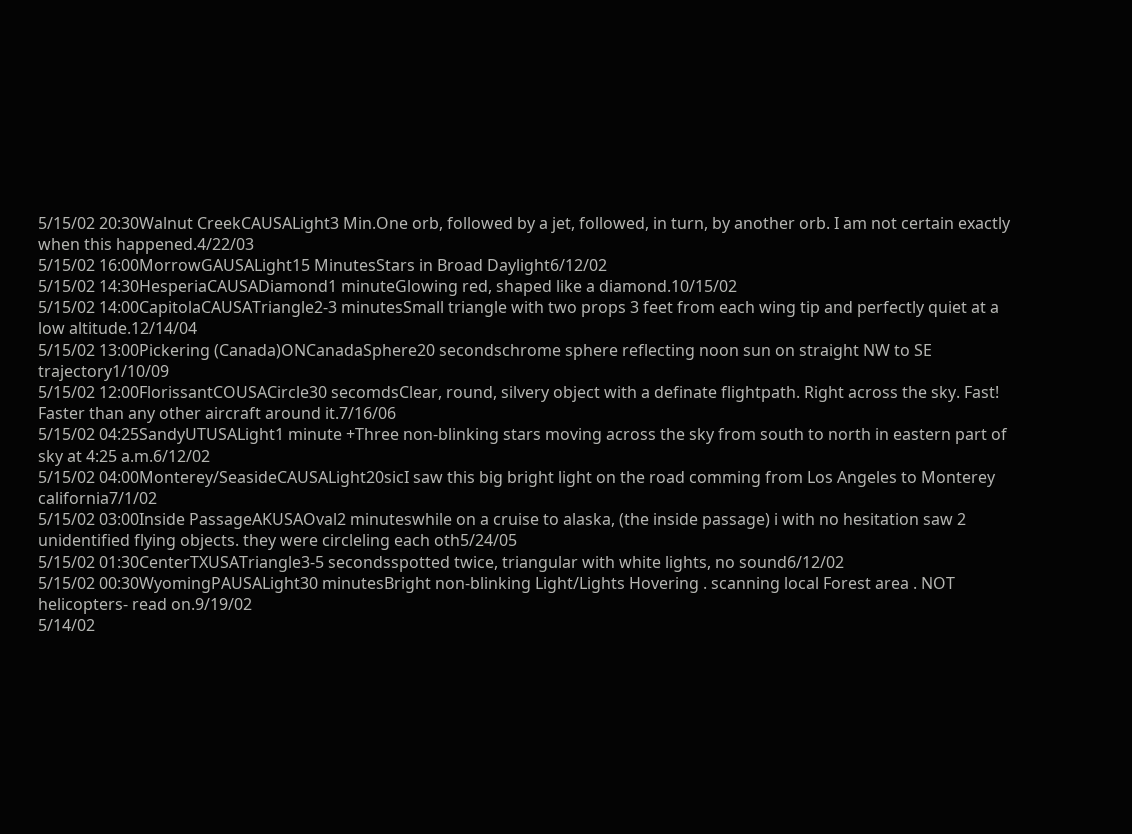5/15/02 20:30Walnut CreekCAUSALight3 Min.One orb, followed by a jet, followed, in turn, by another orb. I am not certain exactly when this happened.4/22/03
5/15/02 16:00MorrowGAUSALight15 MinutesStars in Broad Daylight6/12/02
5/15/02 14:30HesperiaCAUSADiamond1 minuteGlowing red, shaped like a diamond.10/15/02
5/15/02 14:00CapitolaCAUSATriangle2-3 minutesSmall triangle with two props 3 feet from each wing tip and perfectly quiet at a low altitude.12/14/04
5/15/02 13:00Pickering (Canada)ONCanadaSphere20 secondschrome sphere reflecting noon sun on straight NW to SE trajectory1/10/09
5/15/02 12:00FlorissantCOUSACircle30 secomdsClear, round, silvery object with a definate flightpath. Right across the sky. Fast! Faster than any other aircraft around it.7/16/06
5/15/02 04:25SandyUTUSALight1 minute +Three non-blinking stars moving across the sky from south to north in eastern part of sky at 4:25 a.m.6/12/02
5/15/02 04:00Monterey/SeasideCAUSALight20sicI saw this big bright light on the road comming from Los Angeles to Monterey california7/1/02
5/15/02 03:00Inside PassageAKUSAOval2 minuteswhile on a cruise to alaska, (the inside passage) i with no hesitation saw 2 unidentified flying objects. they were circleling each oth5/24/05
5/15/02 01:30CenterTXUSATriangle3-5 secondsspotted twice, triangular with white lights, no sound6/12/02
5/15/02 00:30WyomingPAUSALight30 minutesBright non-blinking Light/Lights Hovering . scanning local Forest area . NOT helicopters- read on.9/19/02
5/14/02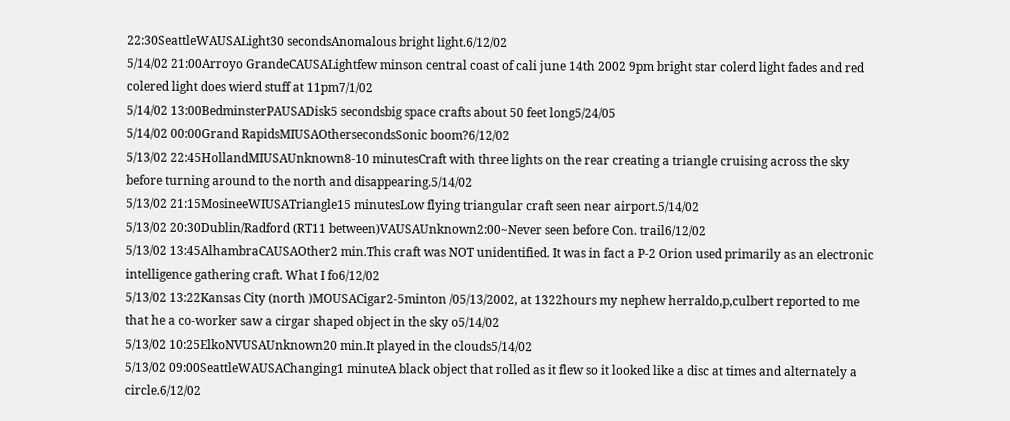22:30SeattleWAUSALight30 secondsAnomalous bright light.6/12/02
5/14/02 21:00Arroyo GrandeCAUSALightfew minson central coast of cali june 14th 2002 9pm bright star colerd light fades and red colered light does wierd stuff at 11pm7/1/02
5/14/02 13:00BedminsterPAUSADisk5 secondsbig space crafts about 50 feet long5/24/05
5/14/02 00:00Grand RapidsMIUSAOthersecondsSonic boom?6/12/02
5/13/02 22:45HollandMIUSAUnknown8-10 minutesCraft with three lights on the rear creating a triangle cruising across the sky before turning around to the north and disappearing.5/14/02
5/13/02 21:15MosineeWIUSATriangle15 minutesLow flying triangular craft seen near airport.5/14/02
5/13/02 20:30Dublin/Radford (RT11 between)VAUSAUnknown2:00~Never seen before Con. trail6/12/02
5/13/02 13:45AlhambraCAUSAOther2 min.This craft was NOT unidentified. It was in fact a P-2 Orion used primarily as an electronic intelligence gathering craft. What I fo6/12/02
5/13/02 13:22Kansas City (north )MOUSACigar2-5minton /05/13/2002, at 1322hours my nephew herraldo,p,culbert reported to me that he a co-worker saw a cirgar shaped object in the sky o5/14/02
5/13/02 10:25ElkoNVUSAUnknown20 min.It played in the clouds5/14/02
5/13/02 09:00SeattleWAUSAChanging1 minuteA black object that rolled as it flew so it looked like a disc at times and alternately a circle.6/12/02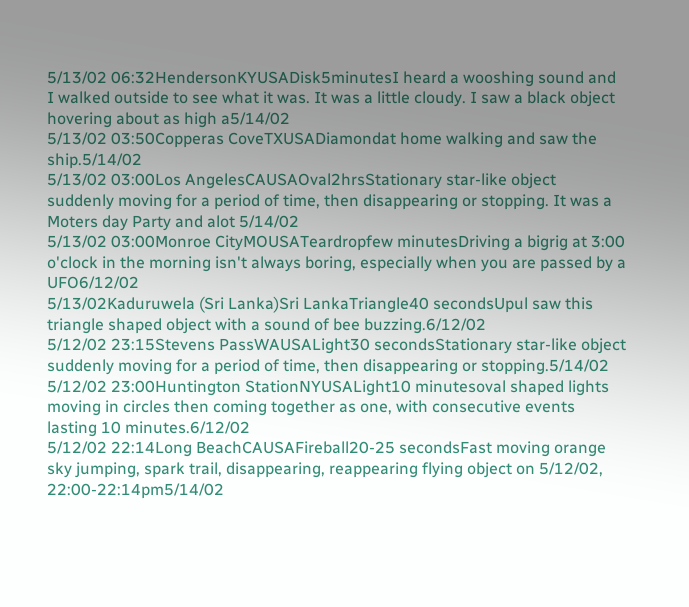5/13/02 06:32HendersonKYUSADisk5minutesI heard a wooshing sound and I walked outside to see what it was. It was a little cloudy. I saw a black object hovering about as high a5/14/02
5/13/02 03:50Copperas CoveTXUSADiamondat home walking and saw the ship.5/14/02
5/13/02 03:00Los AngelesCAUSAOval2hrsStationary star-like object suddenly moving for a period of time, then disappearing or stopping. It was a Moters day Party and alot 5/14/02
5/13/02 03:00Monroe CityMOUSATeardropfew minutesDriving a bigrig at 3:00 o'clock in the morning isn't always boring, especially when you are passed by a UFO6/12/02
5/13/02Kaduruwela (Sri Lanka)Sri LankaTriangle40 secondsUpul saw this triangle shaped object with a sound of bee buzzing.6/12/02
5/12/02 23:15Stevens PassWAUSALight30 secondsStationary star-like object suddenly moving for a period of time, then disappearing or stopping.5/14/02
5/12/02 23:00Huntington StationNYUSALight10 minutesoval shaped lights moving in circles then coming together as one, with consecutive events lasting 10 minutes.6/12/02
5/12/02 22:14Long BeachCAUSAFireball20-25 secondsFast moving orange sky jumping, spark trail, disappearing, reappearing flying object on 5/12/02, 22:00-22:14pm5/14/02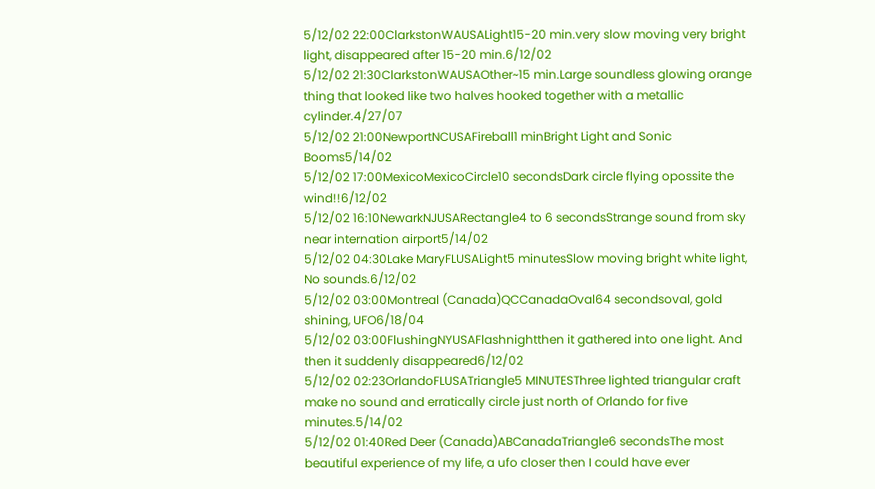5/12/02 22:00ClarkstonWAUSALight15-20 min.very slow moving very bright light, disappeared after 15-20 min.6/12/02
5/12/02 21:30ClarkstonWAUSAOther~15 min.Large soundless glowing orange thing that looked like two halves hooked together with a metallic cylinder.4/27/07
5/12/02 21:00NewportNCUSAFireball1 minBright Light and Sonic Booms5/14/02
5/12/02 17:00MexicoMexicoCircle10 secondsDark circle flying opossite the wind!!6/12/02
5/12/02 16:10NewarkNJUSARectangle4 to 6 secondsStrange sound from sky near internation airport5/14/02
5/12/02 04:30Lake MaryFLUSALight5 minutesSlow moving bright white light, No sounds.6/12/02
5/12/02 03:00Montreal (Canada)QCCanadaOval64 secondsoval, gold shining, UFO6/18/04
5/12/02 03:00FlushingNYUSAFlashnightthen it gathered into one light. And then it suddenly disappeared6/12/02
5/12/02 02:23OrlandoFLUSATriangle5 MINUTESThree lighted triangular craft make no sound and erratically circle just north of Orlando for five minutes.5/14/02
5/12/02 01:40Red Deer (Canada)ABCanadaTriangle6 secondsThe most beautiful experience of my life, a ufo closer then I could have ever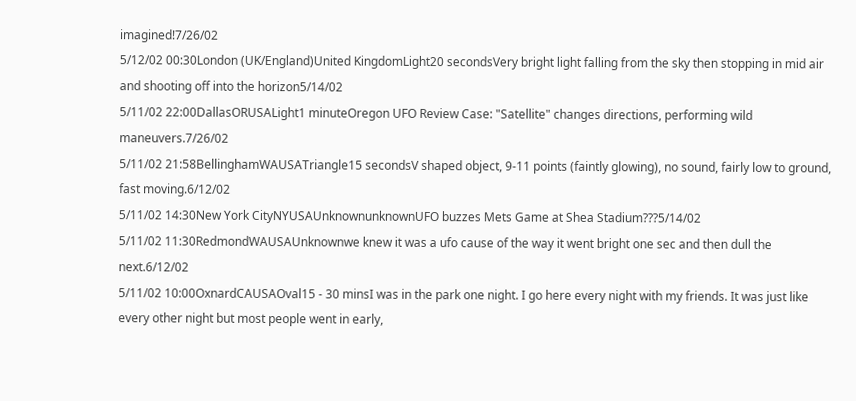imagined!7/26/02
5/12/02 00:30London (UK/England)United KingdomLight20 secondsVery bright light falling from the sky then stopping in mid air and shooting off into the horizon5/14/02
5/11/02 22:00DallasORUSALight1 minuteOregon UFO Review Case: "Satellite" changes directions, performing wild maneuvers.7/26/02
5/11/02 21:58BellinghamWAUSATriangle15 secondsV shaped object, 9-11 points (faintly glowing), no sound, fairly low to ground, fast moving.6/12/02
5/11/02 14:30New York CityNYUSAUnknownunknownUFO buzzes Mets Game at Shea Stadium???5/14/02
5/11/02 11:30RedmondWAUSAUnknownwe knew it was a ufo cause of the way it went bright one sec and then dull the next.6/12/02
5/11/02 10:00OxnardCAUSAOval15 - 30 minsI was in the park one night. I go here every night with my friends. It was just like every other night but most people went in early,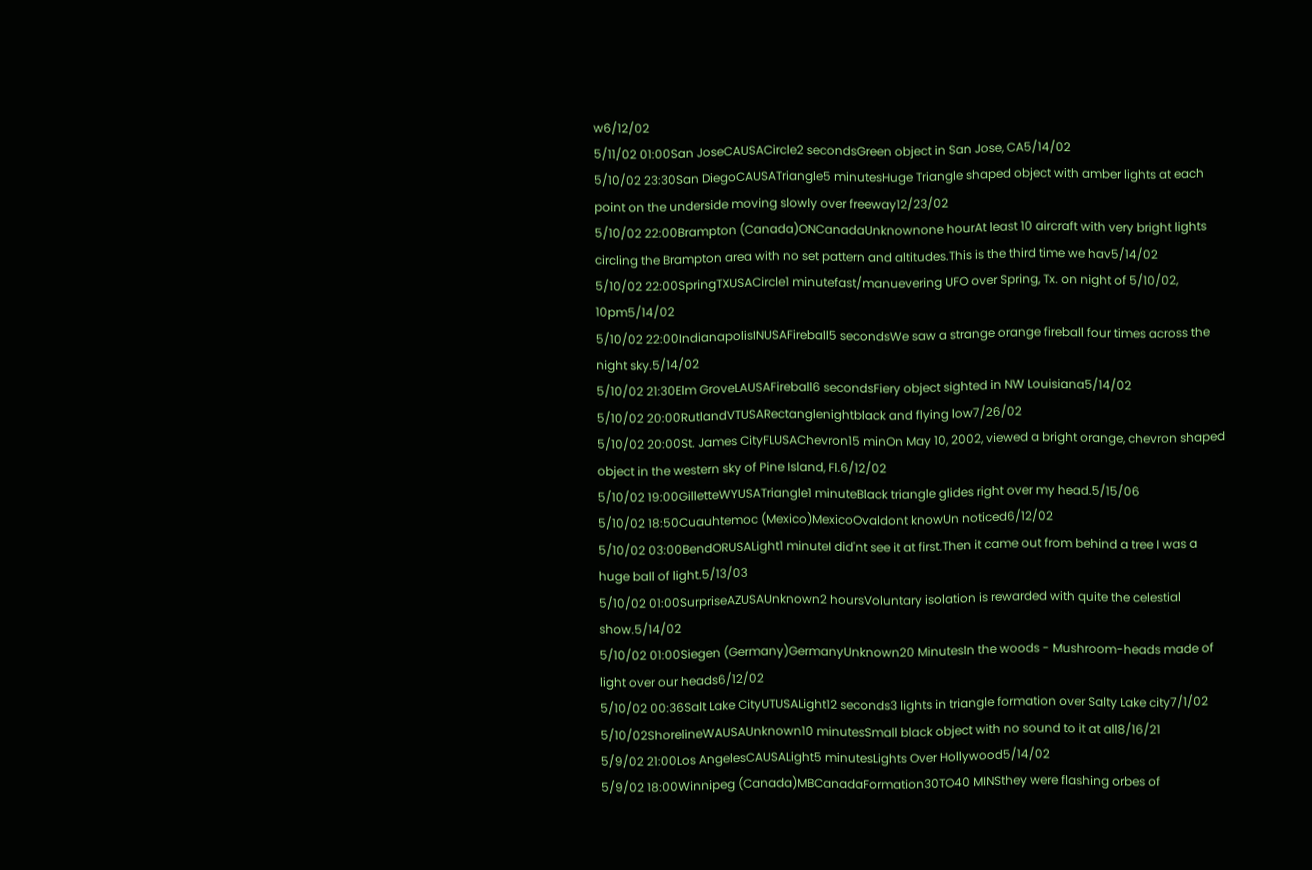w6/12/02
5/11/02 01:00San JoseCAUSACircle2 secondsGreen object in San Jose, CA5/14/02
5/10/02 23:30San DiegoCAUSATriangle5 minutesHuge Triangle shaped object with amber lights at each point on the underside moving slowly over freeway12/23/02
5/10/02 22:00Brampton (Canada)ONCanadaUnknownone hourAt least 10 aircraft with very bright lights circling the Brampton area with no set pattern and altitudes.This is the third time we hav5/14/02
5/10/02 22:00SpringTXUSACircle1 minutefast/manuevering UFO over Spring, Tx. on night of 5/10/02, 10pm5/14/02
5/10/02 22:00IndianapolisINUSAFireball5 secondsWe saw a strange orange fireball four times across the night sky.5/14/02
5/10/02 21:30Elm GroveLAUSAFireball6 secondsFiery object sighted in NW Louisiana5/14/02
5/10/02 20:00RutlandVTUSARectanglenightblack and flying low7/26/02
5/10/02 20:00St. James CityFLUSAChevron15 minOn May 10, 2002, viewed a bright orange, chevron shaped object in the western sky of Pine Island, Fl.6/12/02
5/10/02 19:00GilletteWYUSATriangle1 minuteBlack triangle glides right over my head.5/15/06
5/10/02 18:50Cuauhtemoc (Mexico)MexicoOvaldont knowUn noticed6/12/02
5/10/02 03:00BendORUSALight1 minuteI did'nt see it at first.Then it came out from behind a tree I was a huge ball of light.5/13/03
5/10/02 01:00SurpriseAZUSAUnknown2 hoursVoluntary isolation is rewarded with quite the celestial show.5/14/02
5/10/02 01:00Siegen (Germany)GermanyUnknown20 MinutesIn the woods - Mushroom-heads made of light over our heads6/12/02
5/10/02 00:36Salt Lake CityUTUSALight12 seconds3 lights in triangle formation over Salty Lake city7/1/02
5/10/02ShorelineWAUSAUnknown10 minutesSmall black object with no sound to it at all8/16/21
5/9/02 21:00Los AngelesCAUSALight5 minutesLights Over Hollywood5/14/02
5/9/02 18:00Winnipeg (Canada)MBCanadaFormation30TO40 MINSthey were flashing orbes of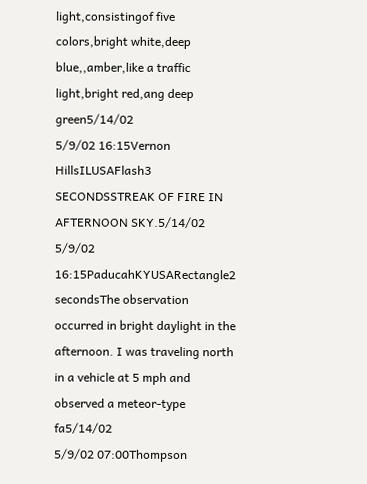light,consistingof five colors,bright white,deep blue,,amber,like a traffic light,bright red,ang deep green5/14/02
5/9/02 16:15Vernon HillsILUSAFlash3 SECONDSSTREAK OF FIRE IN AFTERNOON SKY.5/14/02
5/9/02 16:15PaducahKYUSARectangle2 secondsThe observation occurred in bright daylight in the afternoon. I was traveling north in a vehicle at 5 mph and observed a meteor-type fa5/14/02
5/9/02 07:00Thompson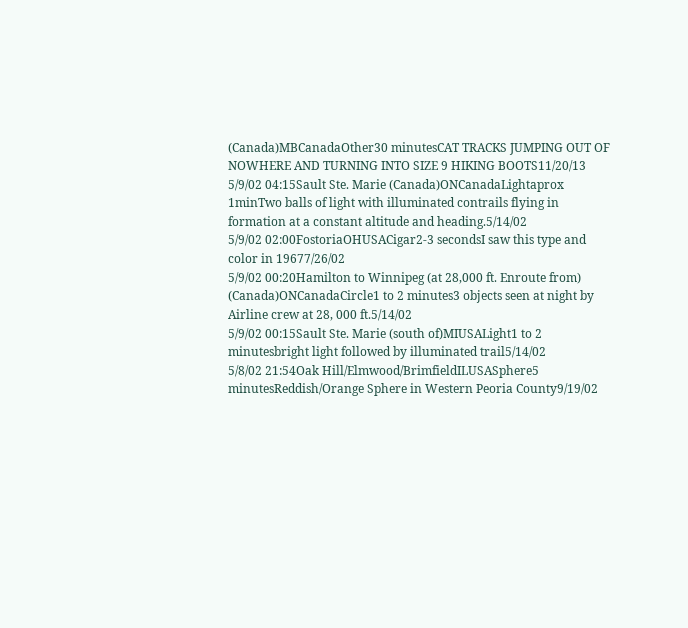(Canada)MBCanadaOther30 minutesCAT TRACKS JUMPING OUT OF NOWHERE AND TURNING INTO SIZE 9 HIKING BOOTS11/20/13
5/9/02 04:15Sault Ste. Marie (Canada)ONCanadaLightaprox 1minTwo balls of light with illuminated contrails flying in formation at a constant altitude and heading.5/14/02
5/9/02 02:00FostoriaOHUSACigar2-3 secondsI saw this type and color in 19677/26/02
5/9/02 00:20Hamilton to Winnipeg (at 28,000 ft. Enroute from) (Canada)ONCanadaCircle1 to 2 minutes3 objects seen at night by Airline crew at 28, 000 ft.5/14/02
5/9/02 00:15Sault Ste. Marie (south of)MIUSALight1 to 2 minutesbright light followed by illuminated trail5/14/02
5/8/02 21:54Oak Hill/Elmwood/BrimfieldILUSASphere5 minutesReddish/Orange Sphere in Western Peoria County9/19/02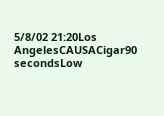5/8/02 21:20Los AngelesCAUSACigar90 secondsLow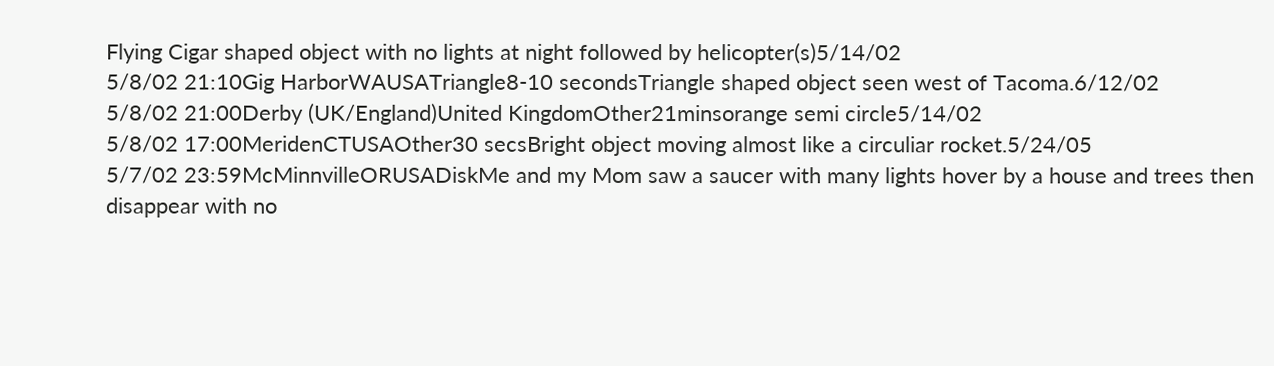Flying Cigar shaped object with no lights at night followed by helicopter(s)5/14/02
5/8/02 21:10Gig HarborWAUSATriangle8-10 secondsTriangle shaped object seen west of Tacoma.6/12/02
5/8/02 21:00Derby (UK/England)United KingdomOther21minsorange semi circle5/14/02
5/8/02 17:00MeridenCTUSAOther30 secsBright object moving almost like a circuliar rocket.5/24/05
5/7/02 23:59McMinnvilleORUSADiskMe and my Mom saw a saucer with many lights hover by a house and trees then disappear with no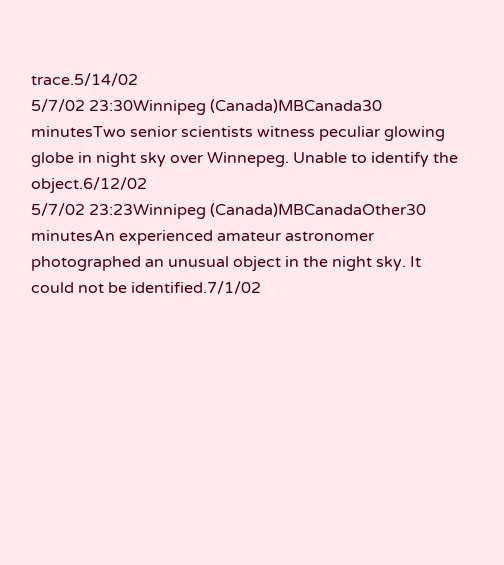trace.5/14/02
5/7/02 23:30Winnipeg (Canada)MBCanada30 minutesTwo senior scientists witness peculiar glowing globe in night sky over Winnepeg. Unable to identify the object.6/12/02
5/7/02 23:23Winnipeg (Canada)MBCanadaOther30 minutesAn experienced amateur astronomer photographed an unusual object in the night sky. It could not be identified.7/1/02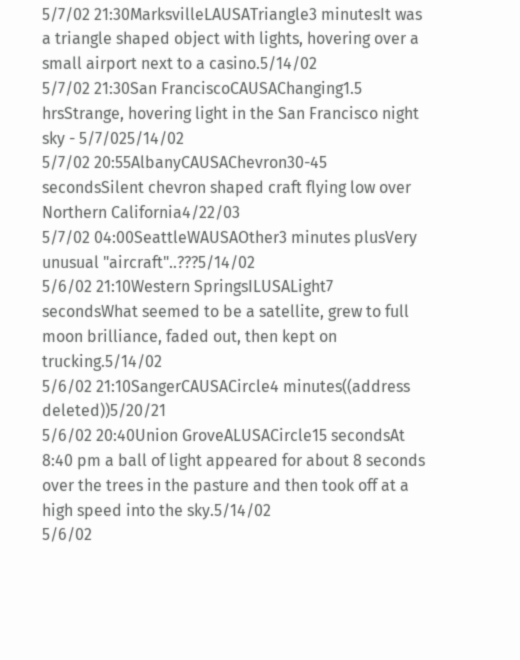5/7/02 21:30MarksvilleLAUSATriangle3 minutesIt was a triangle shaped object with lights, hovering over a small airport next to a casino.5/14/02
5/7/02 21:30San FranciscoCAUSAChanging1.5 hrsStrange, hovering light in the San Francisco night sky - 5/7/025/14/02
5/7/02 20:55AlbanyCAUSAChevron30-45 secondsSilent chevron shaped craft flying low over Northern California4/22/03
5/7/02 04:00SeattleWAUSAOther3 minutes plusVery unusual "aircraft"..???5/14/02
5/6/02 21:10Western SpringsILUSALight7 secondsWhat seemed to be a satellite, grew to full moon brilliance, faded out, then kept on trucking.5/14/02
5/6/02 21:10SangerCAUSACircle4 minutes((address deleted))5/20/21
5/6/02 20:40Union GroveALUSACircle15 secondsAt 8:40 pm a ball of light appeared for about 8 seconds over the trees in the pasture and then took off at a high speed into the sky.5/14/02
5/6/02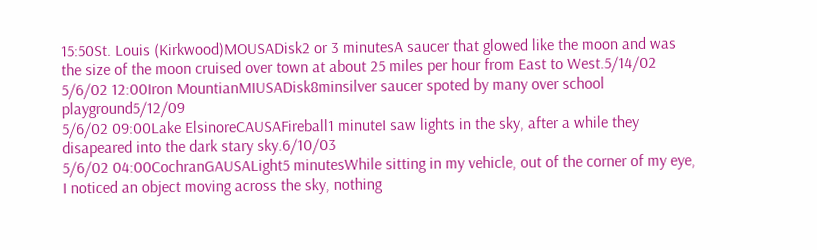15:50St. Louis (Kirkwood)MOUSADisk2 or 3 minutesA saucer that glowed like the moon and was the size of the moon cruised over town at about 25 miles per hour from East to West.5/14/02
5/6/02 12:00Iron MountianMIUSADisk8minsilver saucer spoted by many over school playground5/12/09
5/6/02 09:00Lake ElsinoreCAUSAFireball1 minuteI saw lights in the sky, after a while they disapeared into the dark stary sky.6/10/03
5/6/02 04:00CochranGAUSALight5 minutesWhile sitting in my vehicle, out of the corner of my eye, I noticed an object moving across the sky, nothing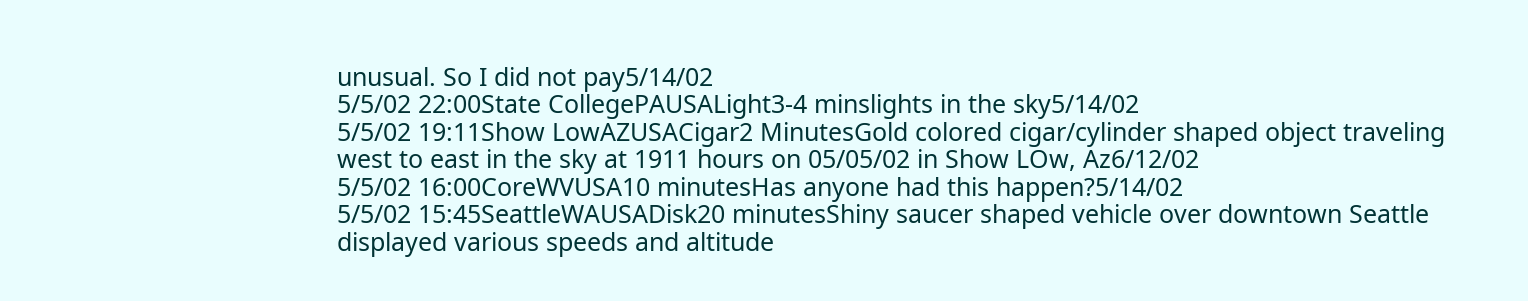unusual. So I did not pay5/14/02
5/5/02 22:00State CollegePAUSALight3-4 minslights in the sky5/14/02
5/5/02 19:11Show LowAZUSACigar2 MinutesGold colored cigar/cylinder shaped object traveling west to east in the sky at 1911 hours on 05/05/02 in Show LOw, Az6/12/02
5/5/02 16:00CoreWVUSA10 minutesHas anyone had this happen?5/14/02
5/5/02 15:45SeattleWAUSADisk20 minutesShiny saucer shaped vehicle over downtown Seattle displayed various speeds and altitude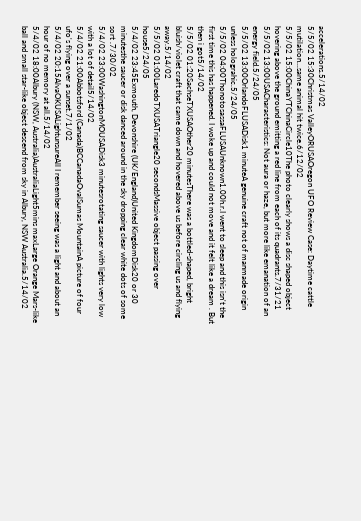accelerations.5/14/02
5/5/02 15:30Christmas ValleyORUSAOregon UFO Review Case: Daytime cattle mutilation...same animal hit twice.6/12/02
5/5/02 15:00ChinaYTChinaCircle10The photo clearly shows a disc shaped object hovering above the ground emitting a red line from each of its quadrants.7/31/21
5/5/02 13:00USACharacteristics: Not aura or haze, but more like emanation of an energy field.5/24/05
5/5/02 13:00OrlandoFLUSADisk1 minuteA genuine craft not of manmade origin unless holograhic.5/24/05
5/5/02 04:00ThonotosassaFLUSAUnknown1.00h.r.I went to sleep and this isn't the first time this has happened. I woke up and could not move and it felt like a dream . But then i got5/14/02
5/5/02 01:20SachseTXUSAOther20 minutesThere was a bottled-shaped, bright bluish/violet craft that came down and hovered above us before circling us and flying away.5/14/02
5/5/02 01:00LaredoTXUSATriangle20 secondsMassive object passing over house5/24/05
5/4/02 23:45Exmouth, Devonshire (UK/England)United KingdomDisk20 or 30 minutesthe saucer or disk danced around in the sky dropping clear white dots of some sort .7/30/02
5/4/02 23:00WashingtonMOUSADisk3 minutesrotating saucer with lights very low with a lot of detail5/14/02
5/4/02 21:00Abbotsford (Canada)BCCanadaOvalSumas MountainA picture of four ufo's flying over a sunset.7/1/02
5/4/02 20:15AlvaOKUSALightunsureAll I remember seeing was a light and about an hour of no memory at all.5/14/02
5/4/02 18:00Albury (NSW, Australia)AustraliaLight5mins maxLarge Orange Mars-like ball and small star-like object descend from sky in Albury, NSW Australia.5/14/02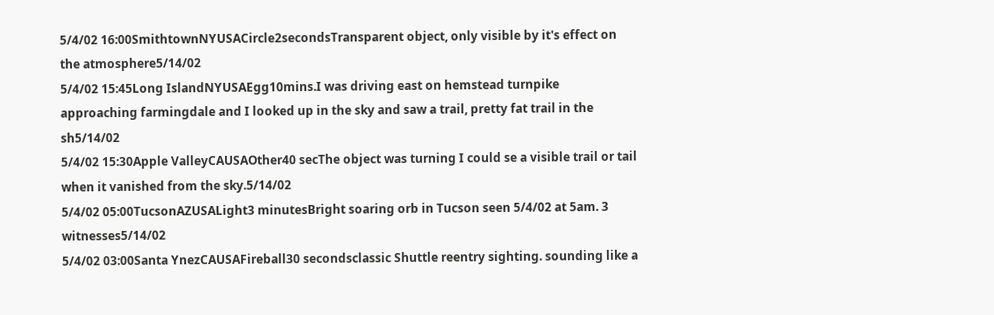5/4/02 16:00SmithtownNYUSACircle2secondsTransparent object, only visible by it's effect on the atmosphere5/14/02
5/4/02 15:45Long IslandNYUSAEgg10mins.I was driving east on hemstead turnpike approaching farmingdale and I looked up in the sky and saw a trail, pretty fat trail in the sh5/14/02
5/4/02 15:30Apple ValleyCAUSAOther40 secThe object was turning I could se a visible trail or tail when it vanished from the sky.5/14/02
5/4/02 05:00TucsonAZUSALight3 minutesBright soaring orb in Tucson seen 5/4/02 at 5am. 3 witnesses5/14/02
5/4/02 03:00Santa YnezCAUSAFireball30 secondsclassic Shuttle reentry sighting. sounding like a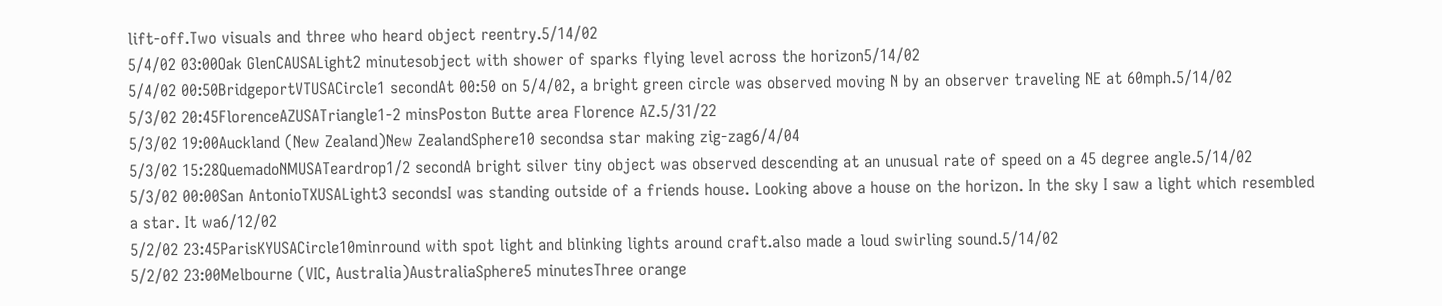lift-off.Two visuals and three who heard object reentry.5/14/02
5/4/02 03:00Oak GlenCAUSALight2 minutesobject with shower of sparks flying level across the horizon5/14/02
5/4/02 00:50BridgeportVTUSACircle1 secondAt 00:50 on 5/4/02, a bright green circle was observed moving N by an observer traveling NE at 60mph.5/14/02
5/3/02 20:45FlorenceAZUSATriangle1-2 minsPoston Butte area Florence AZ.5/31/22
5/3/02 19:00Auckland (New Zealand)New ZealandSphere10 secondsa star making zig-zag6/4/04
5/3/02 15:28QuemadoNMUSATeardrop1/2 secondA bright silver tiny object was observed descending at an unusual rate of speed on a 45 degree angle.5/14/02
5/3/02 00:00San AntonioTXUSALight3 secondsI was standing outside of a friends house. Looking above a house on the horizon. In the sky I saw a light which resembled a star. It wa6/12/02
5/2/02 23:45ParisKYUSACircle10minround with spot light and blinking lights around craft.also made a loud swirling sound.5/14/02
5/2/02 23:00Melbourne (VIC, Australia)AustraliaSphere5 minutesThree orange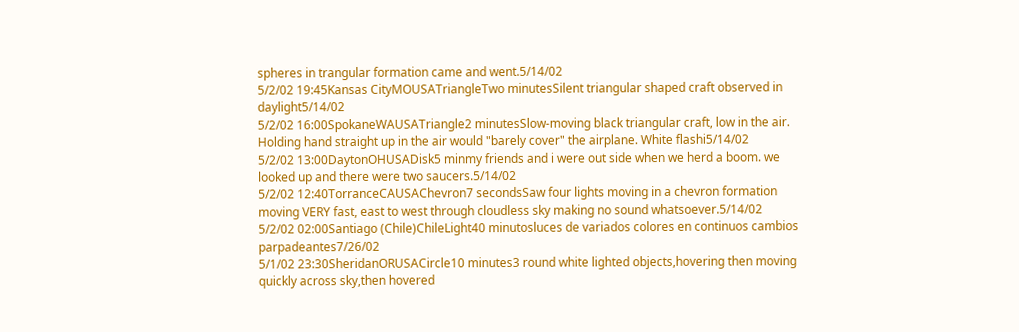spheres in trangular formation came and went.5/14/02
5/2/02 19:45Kansas CityMOUSATriangleTwo minutesSilent triangular shaped craft observed in daylight5/14/02
5/2/02 16:00SpokaneWAUSATriangle2 minutesSlow-moving black triangular craft, low in the air. Holding hand straight up in the air would "barely cover" the airplane. White flashi5/14/02
5/2/02 13:00DaytonOHUSADisk5 minmy friends and i were out side when we herd a boom. we looked up and there were two saucers.5/14/02
5/2/02 12:40TorranceCAUSAChevron7 secondsSaw four lights moving in a chevron formation moving VERY fast, east to west through cloudless sky making no sound whatsoever.5/14/02
5/2/02 02:00Santiago (Chile)ChileLight40 minutosluces de variados colores en continuos cambios parpadeantes7/26/02
5/1/02 23:30SheridanORUSACircle10 minutes3 round white lighted objects,hovering then moving quickly across sky,then hovered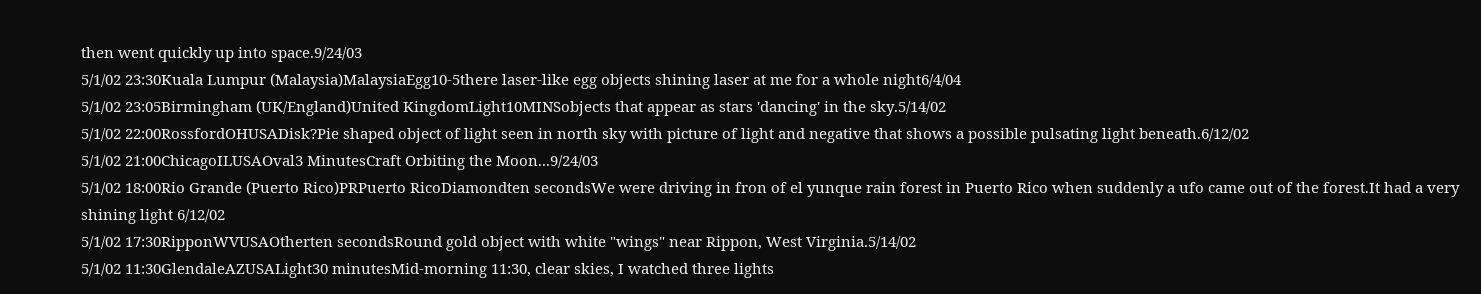then went quickly up into space.9/24/03
5/1/02 23:30Kuala Lumpur (Malaysia)MalaysiaEgg10-5there laser-like egg objects shining laser at me for a whole night6/4/04
5/1/02 23:05Birmingham (UK/England)United KingdomLight10MINSobjects that appear as stars 'dancing' in the sky.5/14/02
5/1/02 22:00RossfordOHUSADisk?Pie shaped object of light seen in north sky with picture of light and negative that shows a possible pulsating light beneath.6/12/02
5/1/02 21:00ChicagoILUSAOval3 MinutesCraft Orbiting the Moon...9/24/03
5/1/02 18:00Rio Grande (Puerto Rico)PRPuerto RicoDiamondten secondsWe were driving in fron of el yunque rain forest in Puerto Rico when suddenly a ufo came out of the forest.It had a very shining light 6/12/02
5/1/02 17:30RipponWVUSAOtherten secondsRound gold object with white "wings" near Rippon, West Virginia.5/14/02
5/1/02 11:30GlendaleAZUSALight30 minutesMid-morning 11:30, clear skies, I watched three lights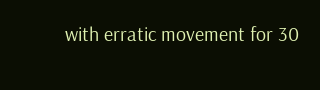with erratic movement for 30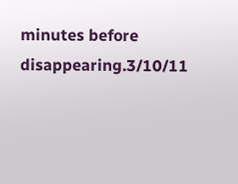minutes before disappearing.3/10/11